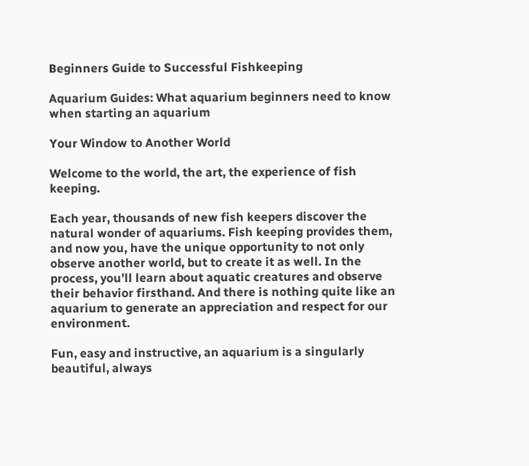Beginners Guide to Successful Fishkeeping

Aquarium Guides: What aquarium beginners need to know when starting an aquarium

Your Window to Another World

Welcome to the world, the art, the experience of fish keeping.

Each year, thousands of new fish keepers discover the natural wonder of aquariums. Fish keeping provides them, and now you, have the unique opportunity to not only observe another world, but to create it as well. In the process, you’ll learn about aquatic creatures and observe their behavior firsthand. And there is nothing quite like an aquarium to generate an appreciation and respect for our environment.

Fun, easy and instructive, an aquarium is a singularly beautiful, always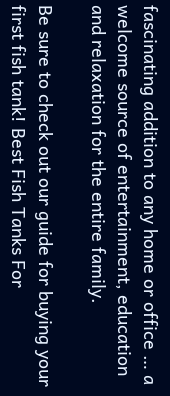fascinating addition to any home or office … a welcome source of entertainment, education and relaxation for the entire family.

Be sure to check out our guide for buying your first fish tank! Best Fish Tanks For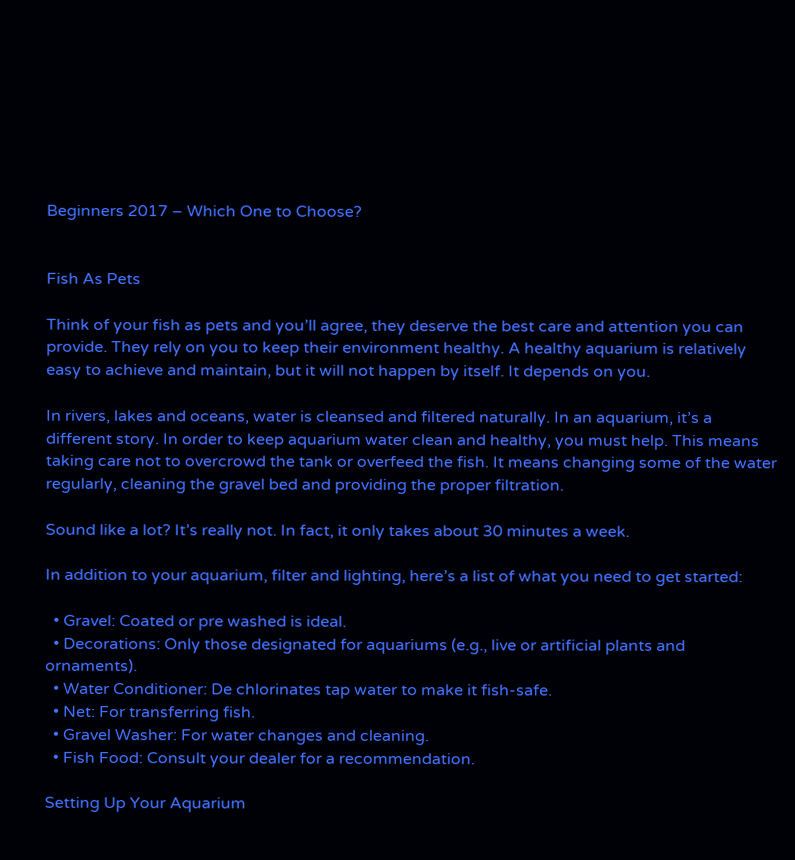Beginners 2017 – Which One to Choose?


Fish As Pets

Think of your fish as pets and you’ll agree, they deserve the best care and attention you can provide. They rely on you to keep their environment healthy. A healthy aquarium is relatively easy to achieve and maintain, but it will not happen by itself. It depends on you.

In rivers, lakes and oceans, water is cleansed and filtered naturally. In an aquarium, it’s a different story. In order to keep aquarium water clean and healthy, you must help. This means taking care not to overcrowd the tank or overfeed the fish. It means changing some of the water regularly, cleaning the gravel bed and providing the proper filtration.

Sound like a lot? It’s really not. In fact, it only takes about 30 minutes a week.

In addition to your aquarium, filter and lighting, here’s a list of what you need to get started:

  • Gravel: Coated or pre washed is ideal.
  • Decorations: Only those designated for aquariums (e.g., live or artificial plants and ornaments).
  • Water Conditioner: De chlorinates tap water to make it fish-safe.
  • Net: For transferring fish.
  • Gravel Washer: For water changes and cleaning.
  • Fish Food: Consult your dealer for a recommendation.

Setting Up Your Aquarium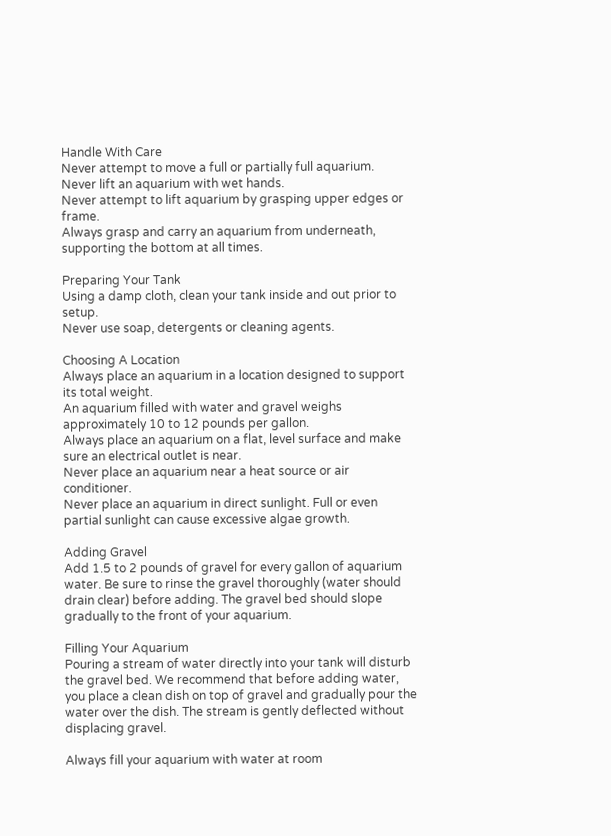Handle With Care
Never attempt to move a full or partially full aquarium.
Never lift an aquarium with wet hands.
Never attempt to lift aquarium by grasping upper edges or frame.
Always grasp and carry an aquarium from underneath, supporting the bottom at all times.

Preparing Your Tank
Using a damp cloth, clean your tank inside and out prior to setup.
Never use soap, detergents or cleaning agents.

Choosing A Location
Always place an aquarium in a location designed to support its total weight.
An aquarium filled with water and gravel weighs approximately 10 to 12 pounds per gallon.
Always place an aquarium on a flat, level surface and make sure an electrical outlet is near.
Never place an aquarium near a heat source or air conditioner.
Never place an aquarium in direct sunlight. Full or even partial sunlight can cause excessive algae growth.

Adding Gravel
Add 1.5 to 2 pounds of gravel for every gallon of aquarium water. Be sure to rinse the gravel thoroughly (water should drain clear) before adding. The gravel bed should slope gradually to the front of your aquarium.

Filling Your Aquarium
Pouring a stream of water directly into your tank will disturb the gravel bed. We recommend that before adding water, you place a clean dish on top of gravel and gradually pour the water over the dish. The stream is gently deflected without displacing gravel.

Always fill your aquarium with water at room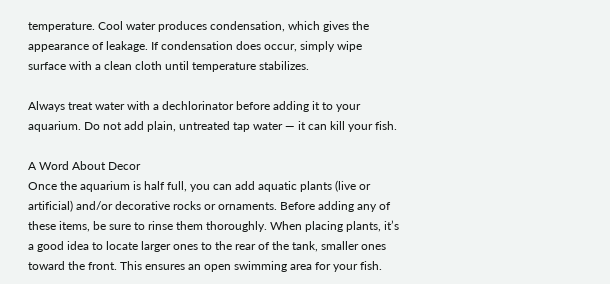temperature. Cool water produces condensation, which gives the appearance of leakage. If condensation does occur, simply wipe surface with a clean cloth until temperature stabilizes.

Always treat water with a dechlorinator before adding it to your aquarium. Do not add plain, untreated tap water — it can kill your fish.

A Word About Decor
Once the aquarium is half full, you can add aquatic plants (live or artificial) and/or decorative rocks or ornaments. Before adding any of these items, be sure to rinse them thoroughly. When placing plants, it’s a good idea to locate larger ones to the rear of the tank, smaller ones toward the front. This ensures an open swimming area for your fish.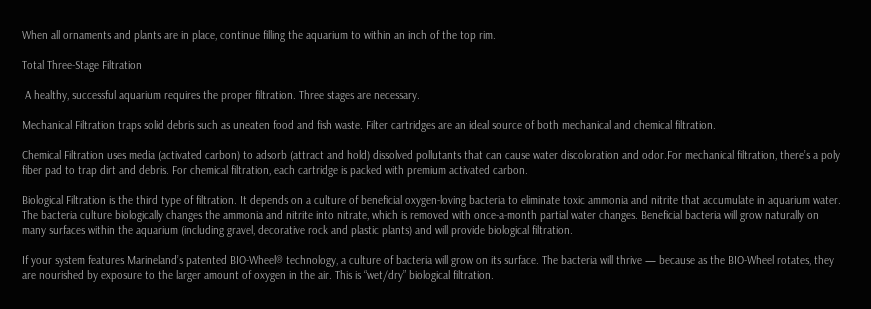When all ornaments and plants are in place, continue filling the aquarium to within an inch of the top rim.

Total Three-Stage Filtration

 A healthy, successful aquarium requires the proper filtration. Three stages are necessary.

Mechanical Filtration traps solid debris such as uneaten food and fish waste. Filter cartridges are an ideal source of both mechanical and chemical filtration.

Chemical Filtration uses media (activated carbon) to adsorb (attract and hold) dissolved pollutants that can cause water discoloration and odor.For mechanical filtration, there’s a poly fiber pad to trap dirt and debris. For chemical filtration, each cartridge is packed with premium activated carbon.

Biological Filtration is the third type of filtration. It depends on a culture of beneficial oxygen-loving bacteria to eliminate toxic ammonia and nitrite that accumulate in aquarium water. The bacteria culture biologically changes the ammonia and nitrite into nitrate, which is removed with once-a-month partial water changes. Beneficial bacteria will grow naturally on many surfaces within the aquarium (including gravel, decorative rock and plastic plants) and will provide biological filtration.

If your system features Marineland’s patented BIO-Wheel® technology, a culture of bacteria will grow on its surface. The bacteria will thrive — because as the BIO-Wheel rotates, they are nourished by exposure to the larger amount of oxygen in the air. This is “wet/dry” biological filtration.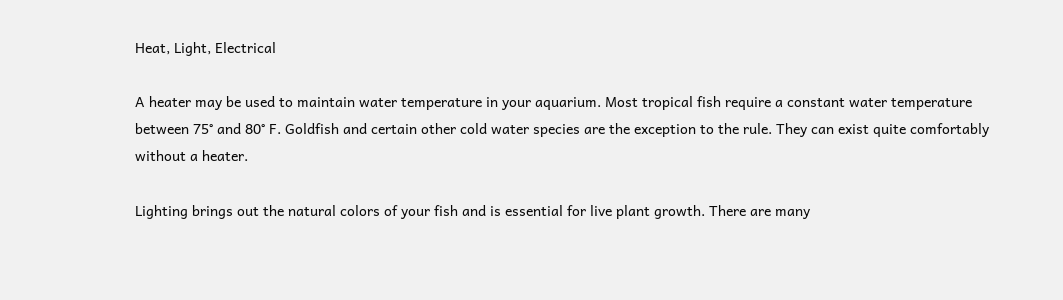Heat, Light, Electrical

A heater may be used to maintain water temperature in your aquarium. Most tropical fish require a constant water temperature between 75° and 80° F. Goldfish and certain other cold water species are the exception to the rule. They can exist quite comfortably without a heater.

Lighting brings out the natural colors of your fish and is essential for live plant growth. There are many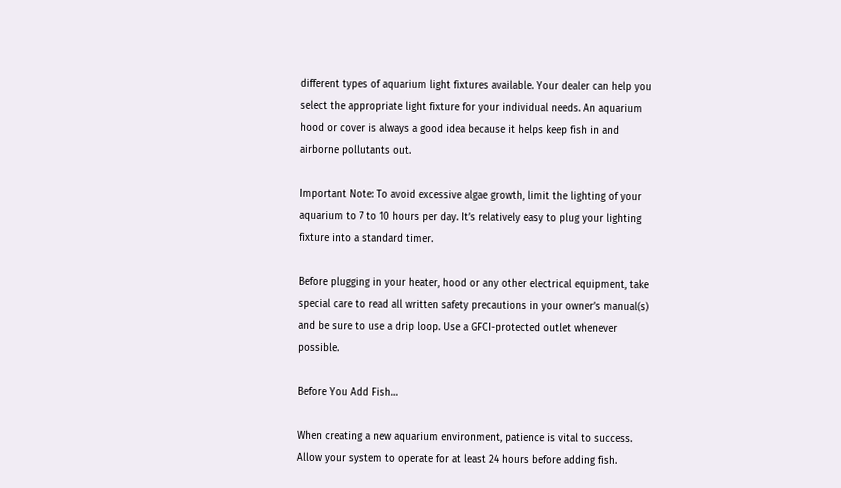different types of aquarium light fixtures available. Your dealer can help you select the appropriate light fixture for your individual needs. An aquarium hood or cover is always a good idea because it helps keep fish in and airborne pollutants out.

Important Note: To avoid excessive algae growth, limit the lighting of your aquarium to 7 to 10 hours per day. It’s relatively easy to plug your lighting fixture into a standard timer.

Before plugging in your heater, hood or any other electrical equipment, take special care to read all written safety precautions in your owner’s manual(s) and be sure to use a drip loop. Use a GFCI-protected outlet whenever possible.

Before You Add Fish…

When creating a new aquarium environment, patience is vital to success. Allow your system to operate for at least 24 hours before adding fish.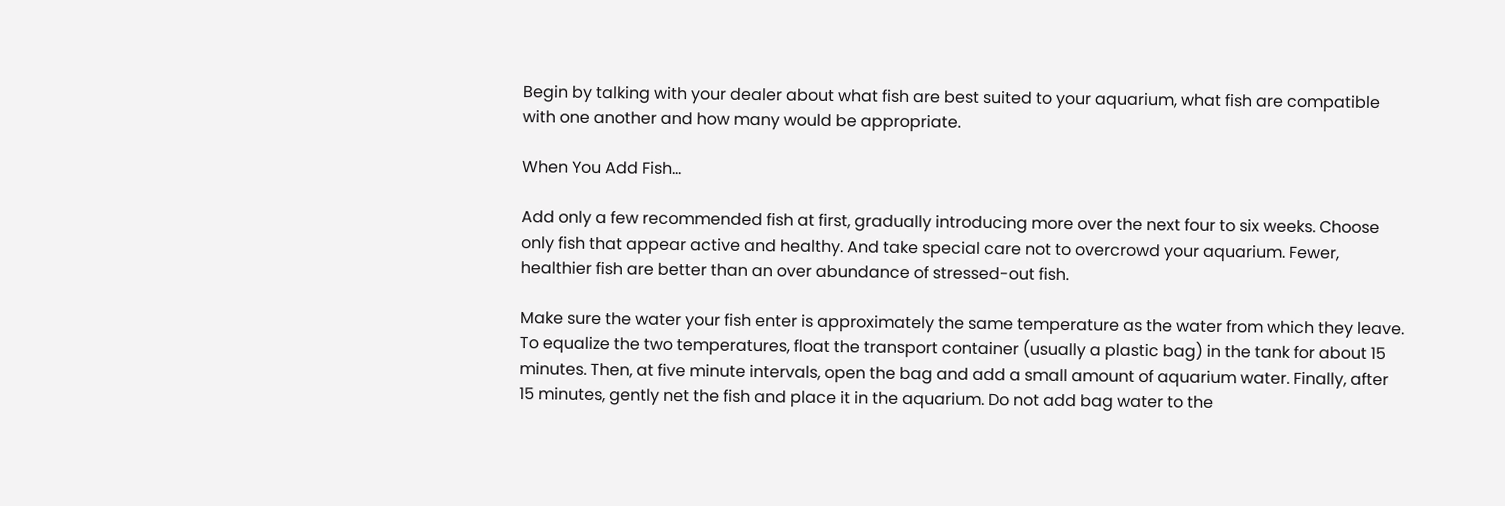Begin by talking with your dealer about what fish are best suited to your aquarium, what fish are compatible with one another and how many would be appropriate.

When You Add Fish…

Add only a few recommended fish at first, gradually introducing more over the next four to six weeks. Choose only fish that appear active and healthy. And take special care not to overcrowd your aquarium. Fewer, healthier fish are better than an over abundance of stressed-out fish.

Make sure the water your fish enter is approximately the same temperature as the water from which they leave. To equalize the two temperatures, float the transport container (usually a plastic bag) in the tank for about 15 minutes. Then, at five minute intervals, open the bag and add a small amount of aquarium water. Finally, after 15 minutes, gently net the fish and place it in the aquarium. Do not add bag water to the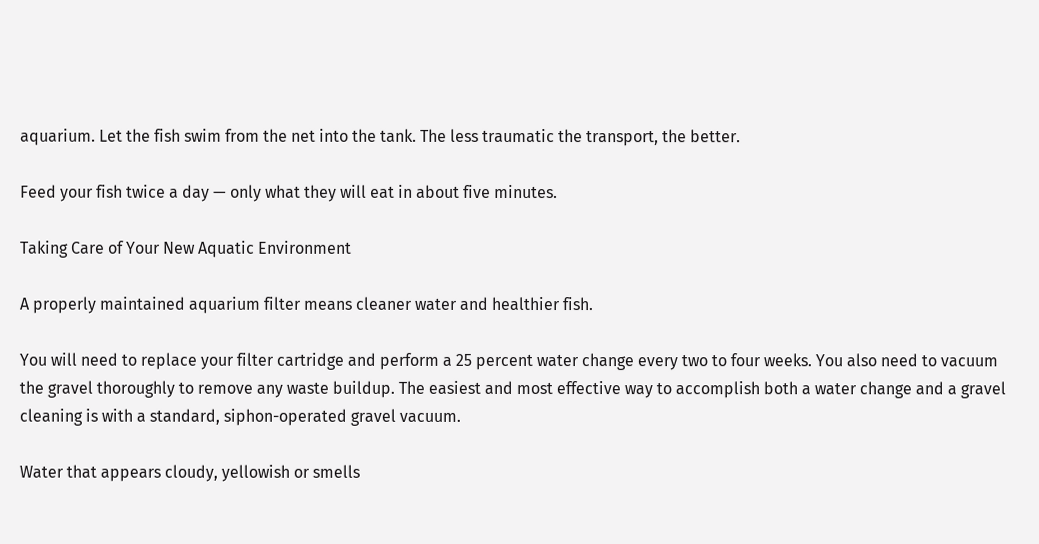aquarium. Let the fish swim from the net into the tank. The less traumatic the transport, the better.

Feed your fish twice a day — only what they will eat in about five minutes.

Taking Care of Your New Aquatic Environment

A properly maintained aquarium filter means cleaner water and healthier fish.

You will need to replace your filter cartridge and perform a 25 percent water change every two to four weeks. You also need to vacuum the gravel thoroughly to remove any waste buildup. The easiest and most effective way to accomplish both a water change and a gravel cleaning is with a standard, siphon-operated gravel vacuum.

Water that appears cloudy, yellowish or smells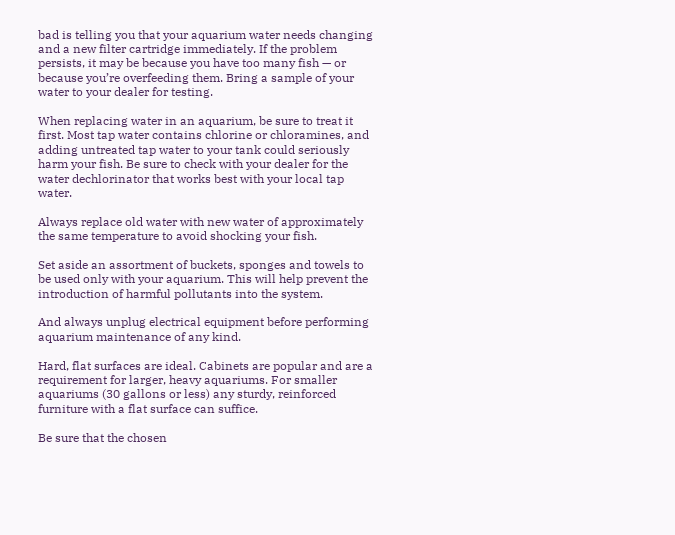bad is telling you that your aquarium water needs changing and a new filter cartridge immediately. If the problem persists, it may be because you have too many fish — or because you’re overfeeding them. Bring a sample of your water to your dealer for testing.

When replacing water in an aquarium, be sure to treat it first. Most tap water contains chlorine or chloramines, and adding untreated tap water to your tank could seriously harm your fish. Be sure to check with your dealer for the water dechlorinator that works best with your local tap water.

Always replace old water with new water of approximately the same temperature to avoid shocking your fish.

Set aside an assortment of buckets, sponges and towels to be used only with your aquarium. This will help prevent the introduction of harmful pollutants into the system.

And always unplug electrical equipment before performing aquarium maintenance of any kind.

Hard, flat surfaces are ideal. Cabinets are popular and are a requirement for larger, heavy aquariums. For smaller aquariums (30 gallons or less) any sturdy, reinforced furniture with a flat surface can suffice.

Be sure that the chosen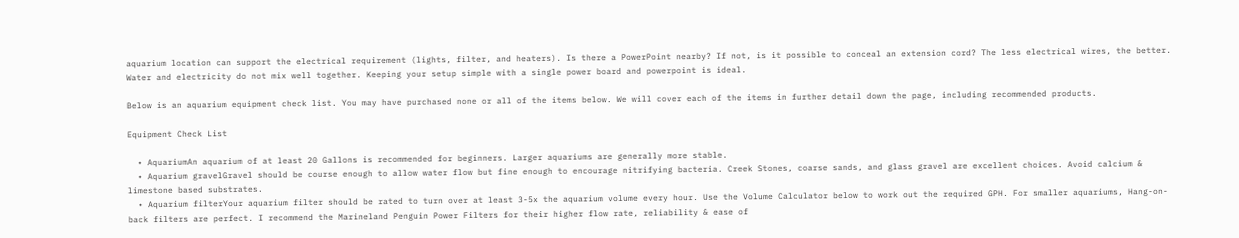aquarium location can support the electrical requirement (lights, filter, and heaters). Is there a PowerPoint nearby? If not, is it possible to conceal an extension cord? The less electrical wires, the better. Water and electricity do not mix well together. Keeping your setup simple with a single power board and powerpoint is ideal.

Below is an aquarium equipment check list. You may have purchased none or all of the items below. We will cover each of the items in further detail down the page, including recommended products.

Equipment Check List

  • AquariumAn aquarium of at least 20 Gallons is recommended for beginners. Larger aquariums are generally more stable.
  • Aquarium gravelGravel should be course enough to allow water flow but fine enough to encourage nitrifying bacteria. Creek Stones, coarse sands, and glass gravel are excellent choices. Avoid calcium & limestone based substrates.
  • Aquarium filterYour aquarium filter should be rated to turn over at least 3-5x the aquarium volume every hour. Use the Volume Calculator below to work out the required GPH. For smaller aquariums, Hang-on-back filters are perfect. I recommend the Marineland Penguin Power Filters for their higher flow rate, reliability & ease of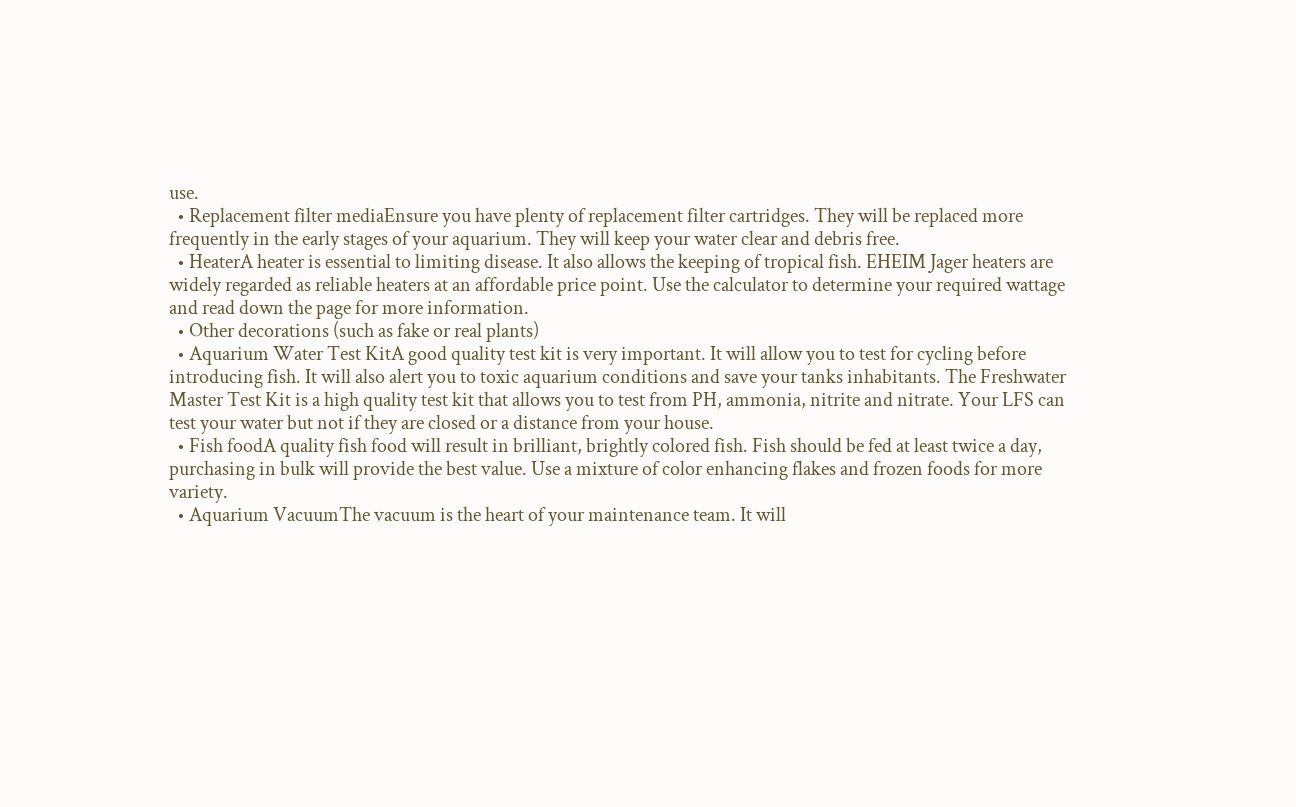use.
  • Replacement filter mediaEnsure you have plenty of replacement filter cartridges. They will be replaced more frequently in the early stages of your aquarium. They will keep your water clear and debris free.
  • HeaterA heater is essential to limiting disease. It also allows the keeping of tropical fish. EHEIM Jager heaters are widely regarded as reliable heaters at an affordable price point. Use the calculator to determine your required wattage and read down the page for more information.
  • Other decorations (such as fake or real plants)
  • Aquarium Water Test KitA good quality test kit is very important. It will allow you to test for cycling before introducing fish. It will also alert you to toxic aquarium conditions and save your tanks inhabitants. The Freshwater Master Test Kit is a high quality test kit that allows you to test from PH, ammonia, nitrite and nitrate. Your LFS can test your water but not if they are closed or a distance from your house.
  • Fish foodA quality fish food will result in brilliant, brightly colored fish. Fish should be fed at least twice a day, purchasing in bulk will provide the best value. Use a mixture of color enhancing flakes and frozen foods for more variety.
  • Aquarium VacuumThe vacuum is the heart of your maintenance team. It will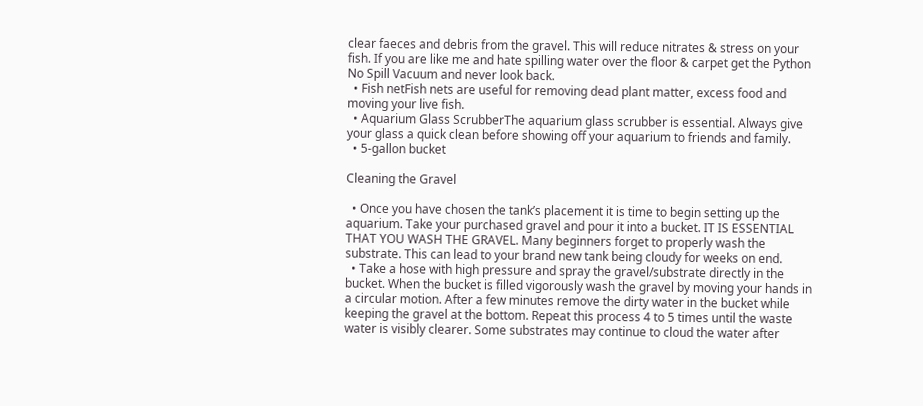clear faeces and debris from the gravel. This will reduce nitrates & stress on your fish. If you are like me and hate spilling water over the floor & carpet get the Python No Spill Vacuum and never look back.
  • Fish netFish nets are useful for removing dead plant matter, excess food and moving your live fish.
  • Aquarium Glass ScrubberThe aquarium glass scrubber is essential. Always give your glass a quick clean before showing off your aquarium to friends and family.
  • 5-gallon bucket

Cleaning the Gravel

  • Once you have chosen the tank’s placement it is time to begin setting up the aquarium. Take your purchased gravel and pour it into a bucket. IT IS ESSENTIAL THAT YOU WASH THE GRAVEL. Many beginners forget to properly wash the substrate. This can lead to your brand new tank being cloudy for weeks on end.
  • Take a hose with high pressure and spray the gravel/substrate directly in the bucket. When the bucket is filled vigorously wash the gravel by moving your hands in a circular motion. After a few minutes remove the dirty water in the bucket while keeping the gravel at the bottom. Repeat this process 4 to 5 times until the waste water is visibly clearer. Some substrates may continue to cloud the water after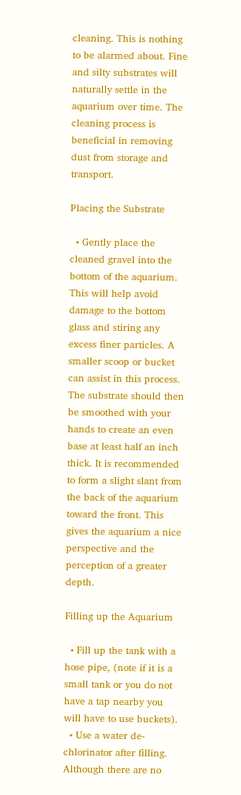cleaning. This is nothing to be alarmed about. Fine and silty substrates will naturally settle in the aquarium over time. The cleaning process is beneficial in removing dust from storage and transport.

Placing the Substrate

  • Gently place the cleaned gravel into the bottom of the aquarium. This will help avoid damage to the bottom glass and stiring any excess finer particles. A smaller scoop or bucket can assist in this process. The substrate should then be smoothed with your hands to create an even base at least half an inch thick. It is recommended to form a slight slant from the back of the aquarium toward the front. This gives the aquarium a nice perspective and the perception of a greater depth.

Filling up the Aquarium

  • Fill up the tank with a hose pipe, (note if it is a small tank or you do not have a tap nearby you will have to use buckets).
  • Use a water de-chlorinator after filling. Although there are no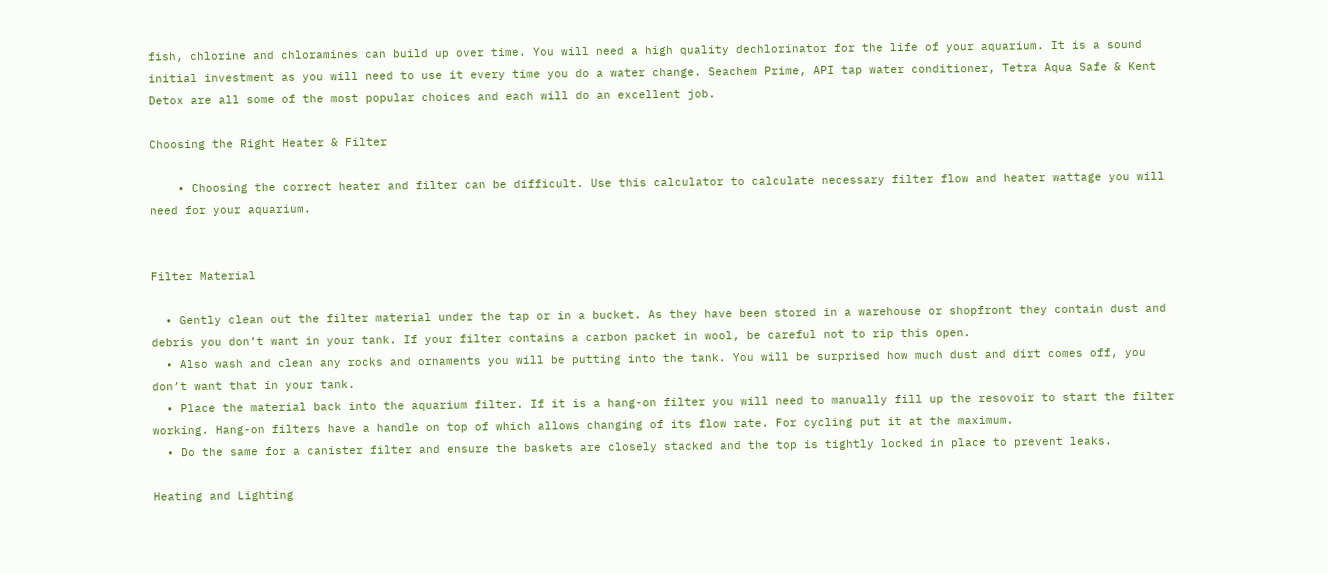fish, chlorine and chloramines can build up over time. You will need a high quality dechlorinator for the life of your aquarium. It is a sound initial investment as you will need to use it every time you do a water change. Seachem Prime, API tap water conditioner, Tetra Aqua Safe & Kent Detox are all some of the most popular choices and each will do an excellent job.

Choosing the Right Heater & Filter

    • Choosing the correct heater and filter can be difficult. Use this calculator to calculate necessary filter flow and heater wattage you will need for your aquarium.


Filter Material

  • Gently clean out the filter material under the tap or in a bucket. As they have been stored in a warehouse or shopfront they contain dust and debris you don’t want in your tank. If your filter contains a carbon packet in wool, be careful not to rip this open.
  • Also wash and clean any rocks and ornaments you will be putting into the tank. You will be surprised how much dust and dirt comes off, you don’t want that in your tank.
  • Place the material back into the aquarium filter. If it is a hang-on filter you will need to manually fill up the resovoir to start the filter working. Hang-on filters have a handle on top of which allows changing of its flow rate. For cycling put it at the maximum.
  • Do the same for a canister filter and ensure the baskets are closely stacked and the top is tightly locked in place to prevent leaks.

Heating and Lighting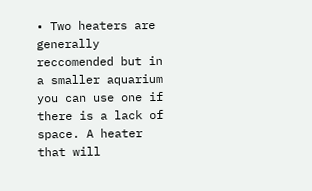• Two heaters are generally reccomended but in a smaller aquarium you can use one if there is a lack of space. A heater that will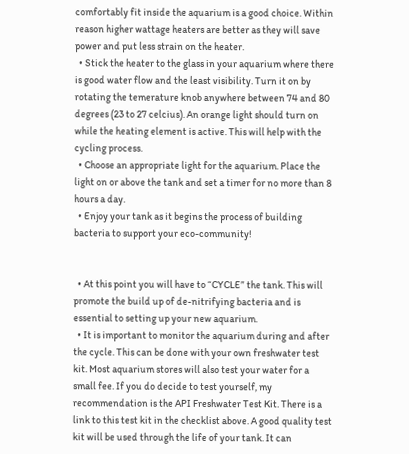comfortably fit inside the aquarium is a good choice. Within reason higher wattage heaters are better as they will save power and put less strain on the heater.
  • Stick the heater to the glass in your aquarium where there is good water flow and the least visibility. Turn it on by rotating the temerature knob anywhere between 74 and 80 degrees (23 to 27 celcius). An orange light should turn on while the heating element is active. This will help with the cycling process.
  • Choose an appropriate light for the aquarium. Place the light on or above the tank and set a timer for no more than 8 hours a day.
  • Enjoy your tank as it begins the process of building bacteria to support your eco-community!


  • At this point you will have to “CYCLE” the tank. This will promote the build up of de-nitrifying bacteria and is essential to setting up your new aquarium.
  • It is important to monitor the aquarium during and after the cycle. This can be done with your own freshwater test kit. Most aquarium stores will also test your water for a small fee. If you do decide to test yourself, my recommendation is the API Freshwater Test Kit. There is a link to this test kit in the checklist above. A good quality test kit will be used through the life of your tank. It can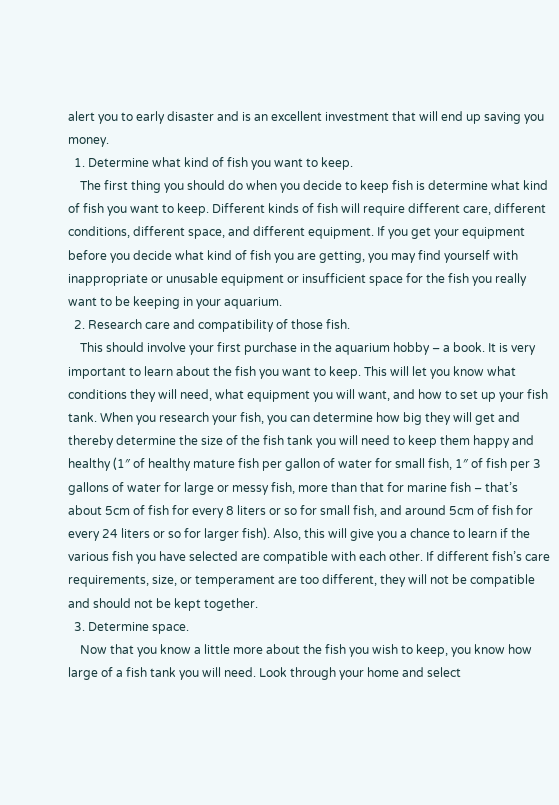alert you to early disaster and is an excellent investment that will end up saving you money.
  1. Determine what kind of fish you want to keep.
    The first thing you should do when you decide to keep fish is determine what kind of fish you want to keep. Different kinds of fish will require different care, different conditions, different space, and different equipment. If you get your equipment before you decide what kind of fish you are getting, you may find yourself with inappropriate or unusable equipment or insufficient space for the fish you really want to be keeping in your aquarium.
  2. Research care and compatibility of those fish.
    This should involve your first purchase in the aquarium hobby – a book. It is very important to learn about the fish you want to keep. This will let you know what conditions they will need, what equipment you will want, and how to set up your fish tank. When you research your fish, you can determine how big they will get and thereby determine the size of the fish tank you will need to keep them happy and healthy (1″ of healthy mature fish per gallon of water for small fish, 1″ of fish per 3 gallons of water for large or messy fish, more than that for marine fish – that’s about 5cm of fish for every 8 liters or so for small fish, and around 5cm of fish for every 24 liters or so for larger fish). Also, this will give you a chance to learn if the various fish you have selected are compatible with each other. If different fish’s care requirements, size, or temperament are too different, they will not be compatible and should not be kept together.
  3. Determine space.
    Now that you know a little more about the fish you wish to keep, you know how large of a fish tank you will need. Look through your home and select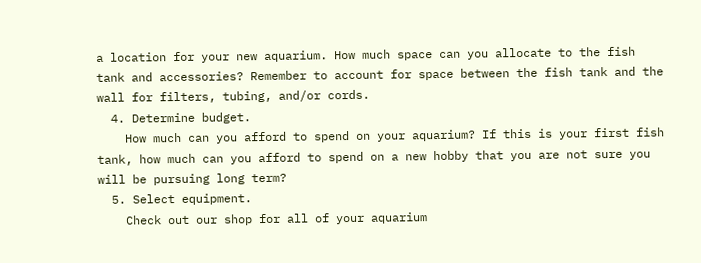a location for your new aquarium. How much space can you allocate to the fish tank and accessories? Remember to account for space between the fish tank and the wall for filters, tubing, and/or cords.
  4. Determine budget.
    How much can you afford to spend on your aquarium? If this is your first fish tank, how much can you afford to spend on a new hobby that you are not sure you will be pursuing long term?
  5. Select equipment.
    Check out our shop for all of your aquarium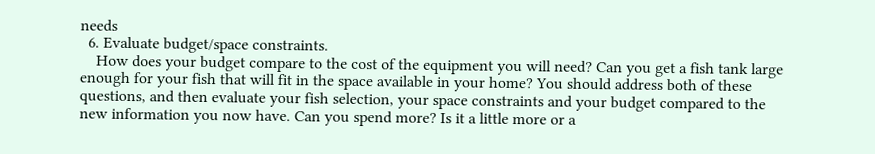needs
  6. Evaluate budget/space constraints.
    How does your budget compare to the cost of the equipment you will need? Can you get a fish tank large enough for your fish that will fit in the space available in your home? You should address both of these questions, and then evaluate your fish selection, your space constraints and your budget compared to the new information you now have. Can you spend more? Is it a little more or a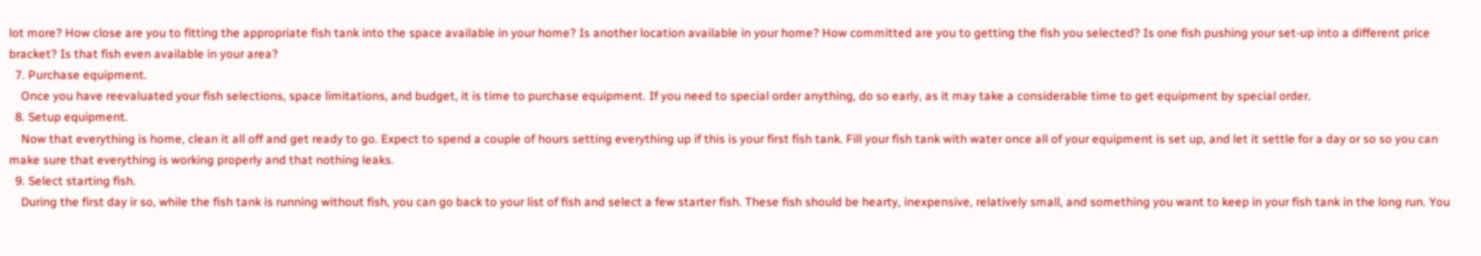lot more? How close are you to fitting the appropriate fish tank into the space available in your home? Is another location available in your home? How committed are you to getting the fish you selected? Is one fish pushing your set-up into a different price bracket? Is that fish even available in your area?
  7. Purchase equipment.
    Once you have reevaluated your fish selections, space limitations, and budget, it is time to purchase equipment. If you need to special order anything, do so early, as it may take a considerable time to get equipment by special order.
  8. Setup equipment.
    Now that everything is home, clean it all off and get ready to go. Expect to spend a couple of hours setting everything up if this is your first fish tank. Fill your fish tank with water once all of your equipment is set up, and let it settle for a day or so so you can make sure that everything is working properly and that nothing leaks.
  9. Select starting fish.
    During the first day ir so, while the fish tank is running without fish, you can go back to your list of fish and select a few starter fish. These fish should be hearty, inexpensive, relatively small, and something you want to keep in your fish tank in the long run. You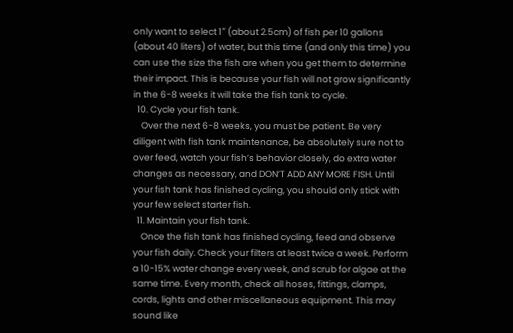only want to select 1″ (about 2.5cm) of fish per 10 gallons (about 40 liters) of water, but this time (and only this time) you can use the size the fish are when you get them to determine their impact. This is because your fish will not grow significantly in the 6-8 weeks it will take the fish tank to cycle.
  10. Cycle your fish tank.
    Over the next 6-8 weeks, you must be patient. Be very diligent with fish tank maintenance, be absolutely sure not to over feed, watch your fish’s behavior closely, do extra water changes as necessary, and DON’T ADD ANY MORE FISH. Until your fish tank has finished cycling, you should only stick with your few select starter fish.
  11. Maintain your fish tank.
    Once the fish tank has finished cycling, feed and observe your fish daily. Check your filters at least twice a week. Perform a 10-15% water change every week, and scrub for algae at the same time. Every month, check all hoses, fittings, clamps, cords, lights and other miscellaneous equipment. This may sound like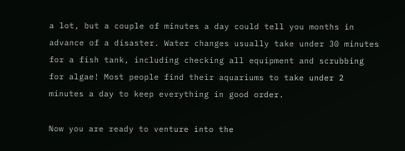a lot, but a couple of minutes a day could tell you months in advance of a disaster. Water changes usually take under 30 minutes for a fish tank, including checking all equipment and scrubbing for algae! Most people find their aquariums to take under 2 minutes a day to keep everything in good order.

Now you are ready to venture into the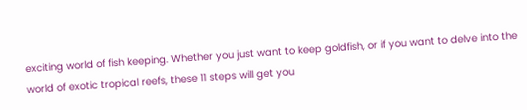exciting world of fish keeping. Whether you just want to keep goldfish, or if you want to delve into the world of exotic tropical reefs, these 11 steps will get you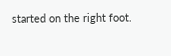started on the right foot.